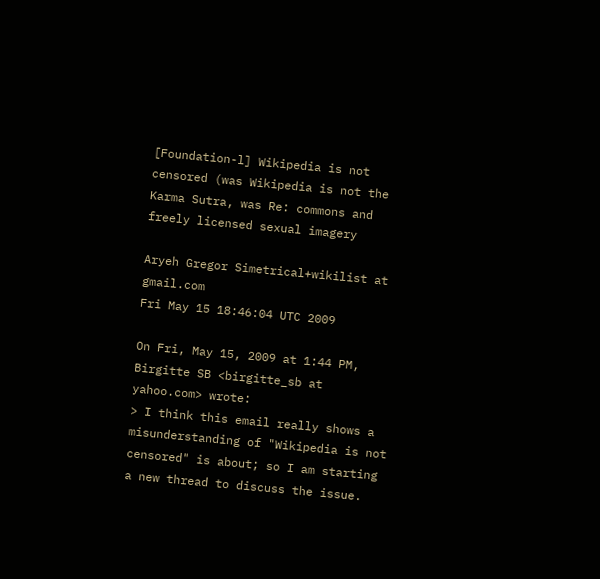[Foundation-l] Wikipedia is not censored (was Wikipedia is not the Karma Sutra, was Re: commons and freely licensed sexual imagery

Aryeh Gregor Simetrical+wikilist at gmail.com
Fri May 15 18:46:04 UTC 2009

On Fri, May 15, 2009 at 1:44 PM, Birgitte SB <birgitte_sb at yahoo.com> wrote:
> I think this email really shows a misunderstanding of "Wikipedia is not censored" is about; so I am starting a new thread to discuss the issue.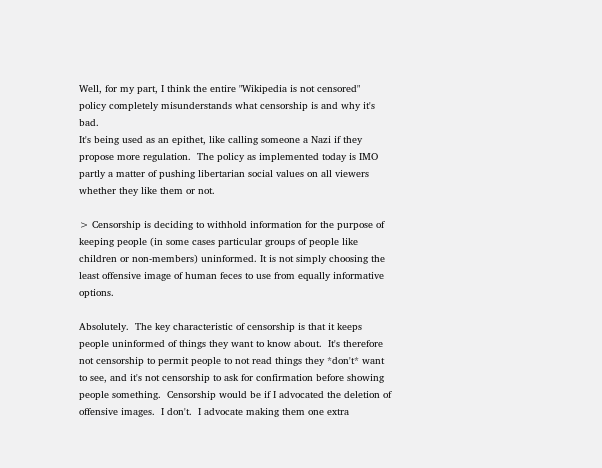Well, for my part, I think the entire "Wikipedia is not censored"
policy completely misunderstands what censorship is and why it's bad.
It's being used as an epithet, like calling someone a Nazi if they
propose more regulation.  The policy as implemented today is IMO
partly a matter of pushing libertarian social values on all viewers
whether they like them or not.

> Censorship is deciding to withhold information for the purpose of keeping people (in some cases particular groups of people like children or non-members) uninformed. It is not simply choosing the least offensive image of human feces to use from equally informative options.

Absolutely.  The key characteristic of censorship is that it keeps
people uninformed of things they want to know about.  It's therefore
not censorship to permit people to not read things they *don't* want
to see, and it's not censorship to ask for confirmation before showing
people something.  Censorship would be if I advocated the deletion of
offensive images.  I don't.  I advocate making them one extra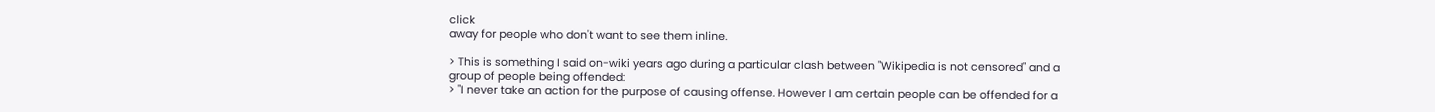click
away for people who don't want to see them inline.

> This is something I said on-wiki years ago during a particular clash between "Wikipedia is not censored" and a group of people being offended:
> "I never take an action for the purpose of causing offense. However I am certain people can be offended for a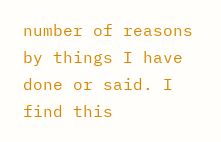number of reasons by things I have done or said. I find this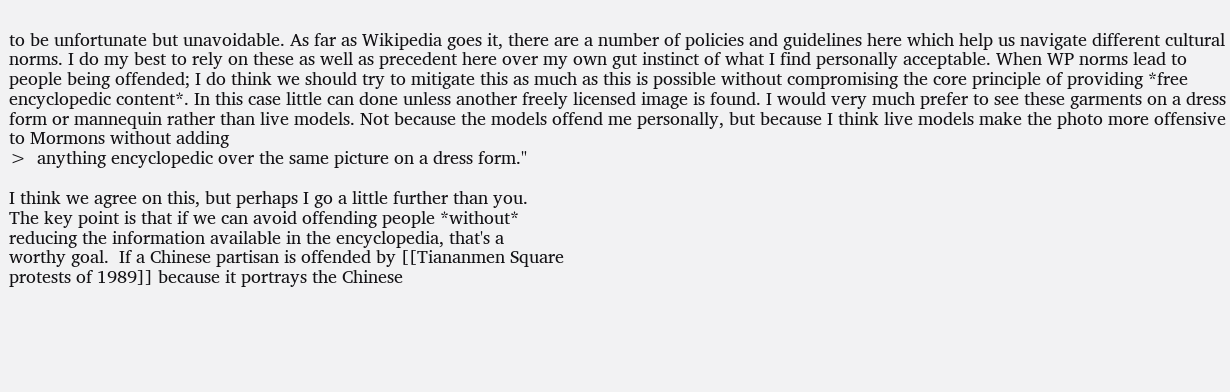to be unfortunate but unavoidable. As far as Wikipedia goes it, there are a number of policies and guidelines here which help us navigate different cultural norms. I do my best to rely on these as well as precedent here over my own gut instinct of what I find personally acceptable. When WP norms lead to people being offended; I do think we should try to mitigate this as much as this is possible without compromising the core principle of providing *free encyclopedic content*. In this case little can done unless another freely licensed image is found. I would very much prefer to see these garments on a dress form or mannequin rather than live models. Not because the models offend me personally, but because I think live models make the photo more offensive to Mormons without adding
>  anything encyclopedic over the same picture on a dress form."

I think we agree on this, but perhaps I go a little further than you.
The key point is that if we can avoid offending people *without*
reducing the information available in the encyclopedia, that's a
worthy goal.  If a Chinese partisan is offended by [[Tiananmen Square
protests of 1989]] because it portrays the Chinese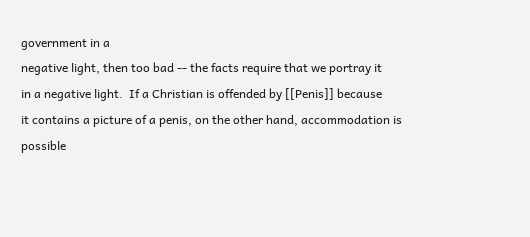government in a
negative light, then too bad -- the facts require that we portray it
in a negative light.  If a Christian is offended by [[Penis]] because
it contains a picture of a penis, on the other hand, accommodation is
possible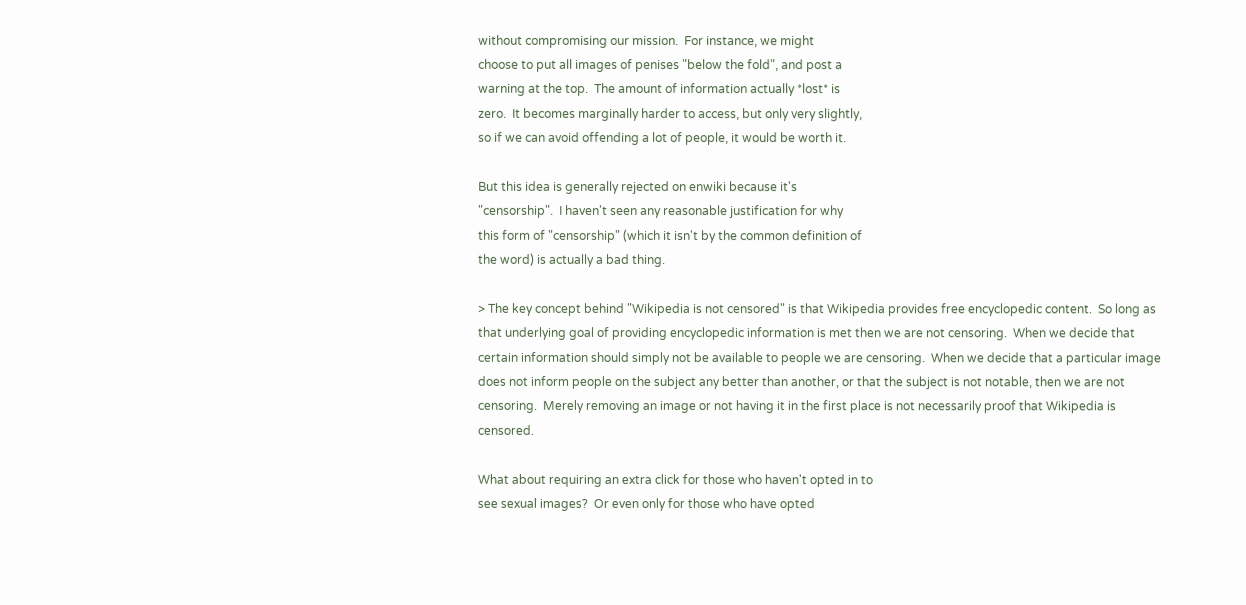without compromising our mission.  For instance, we might
choose to put all images of penises "below the fold", and post a
warning at the top.  The amount of information actually *lost* is
zero.  It becomes marginally harder to access, but only very slightly,
so if we can avoid offending a lot of people, it would be worth it.

But this idea is generally rejected on enwiki because it's
"censorship".  I haven't seen any reasonable justification for why
this form of "censorship" (which it isn't by the common definition of
the word) is actually a bad thing.

> The key concept behind "Wikipedia is not censored" is that Wikipedia provides free encyclopedic content.  So long as that underlying goal of providing encyclopedic information is met then we are not censoring.  When we decide that certain information should simply not be available to people we are censoring.  When we decide that a particular image does not inform people on the subject any better than another, or that the subject is not notable, then we are not censoring.  Merely removing an image or not having it in the first place is not necessarily proof that Wikipedia is censored.

What about requiring an extra click for those who haven't opted in to
see sexual images?  Or even only for those who have opted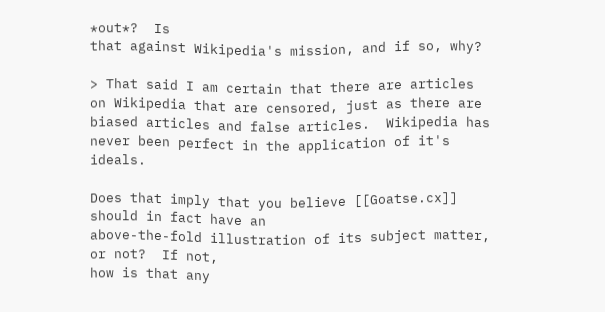*out*?  Is
that against Wikipedia's mission, and if so, why?

> That said I am certain that there are articles on Wikipedia that are censored, just as there are biased articles and false articles.  Wikipedia has never been perfect in the application of it's ideals.

Does that imply that you believe [[Goatse.cx]] should in fact have an
above-the-fold illustration of its subject matter, or not?  If not,
how is that any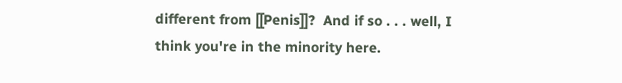different from [[Penis]]?  And if so . . . well, I
think you're in the minority here.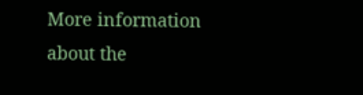More information about the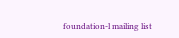foundation-l mailing list